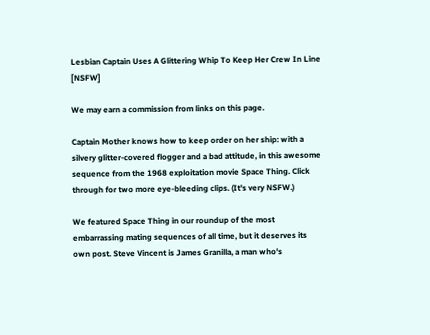Lesbian Captain Uses A Glittering Whip To Keep Her Crew In Line [NSFW]

We may earn a commission from links on this page.

Captain Mother knows how to keep order on her ship: with a silvery glitter-covered flogger and a bad attitude, in this awesome sequence from the 1968 exploitation movie Space Thing. Click through for two more eye-bleeding clips. (It's very NSFW.)

We featured Space Thing in our roundup of the most embarrassing mating sequences of all time, but it deserves its own post. Steve Vincent is James Granilla, a man who's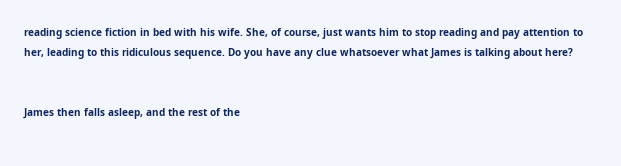reading science fiction in bed with his wife. She, of course, just wants him to stop reading and pay attention to her, leading to this ridiculous sequence. Do you have any clue whatsoever what James is talking about here?


James then falls asleep, and the rest of the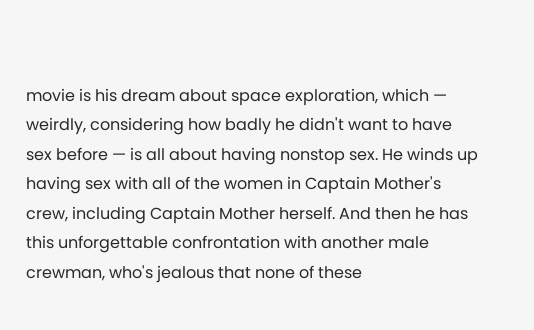movie is his dream about space exploration, which — weirdly, considering how badly he didn't want to have sex before — is all about having nonstop sex. He winds up having sex with all of the women in Captain Mother's crew, including Captain Mother herself. And then he has this unforgettable confrontation with another male crewman, who's jealous that none of these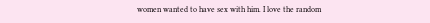women wanted to have sex with him. I love the random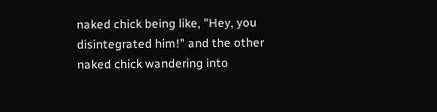naked chick being like, "Hey, you disintegrated him!" and the other naked chick wandering into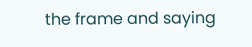the frame and saying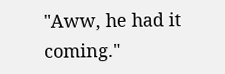"Aww, he had it coming."